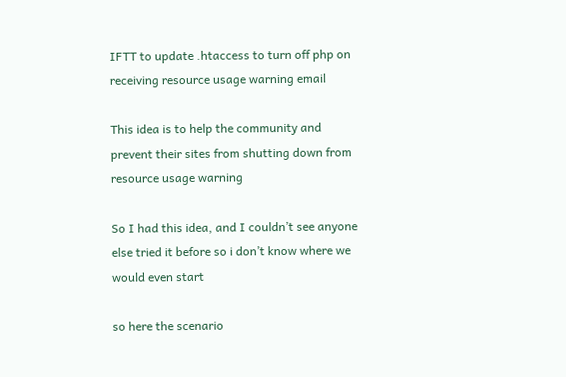IFTT to update .htaccess to turn off php on receiving resource usage warning email

This idea is to help the community and prevent their sites from shutting down from resource usage warning

So I had this idea, and I couldn’t see anyone else tried it before so i don’t know where we would even start

so here the scenario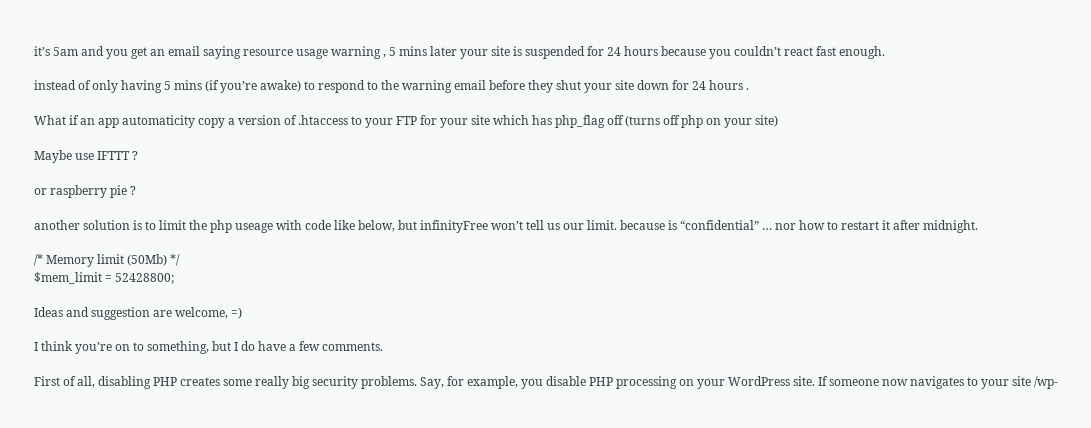it’s 5am and you get an email saying resource usage warning , 5 mins later your site is suspended for 24 hours because you couldn’t react fast enough.

instead of only having 5 mins (if you’re awake) to respond to the warning email before they shut your site down for 24 hours .

What if an app automaticity copy a version of .htaccess to your FTP for your site which has php_flag off (turns off php on your site)

Maybe use IFTTT ?

or raspberry pie ?

another solution is to limit the php useage with code like below, but infinityFree won’t tell us our limit. because is “confidential” … nor how to restart it after midnight.

/* Memory limit (50Mb) */
$mem_limit = 52428800;

Ideas and suggestion are welcome, =)

I think you’re on to something, but I do have a few comments.

First of all, disabling PHP creates some really big security problems. Say, for example, you disable PHP processing on your WordPress site. If someone now navigates to your site /wp-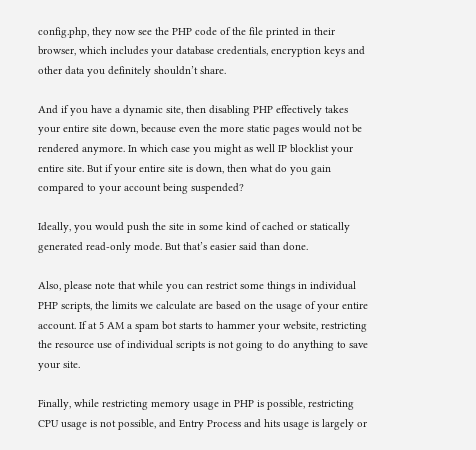config.php, they now see the PHP code of the file printed in their browser, which includes your database credentials, encryption keys and other data you definitely shouldn’t share.

And if you have a dynamic site, then disabling PHP effectively takes your entire site down, because even the more static pages would not be rendered anymore. In which case you might as well IP blocklist your entire site. But if your entire site is down, then what do you gain compared to your account being suspended?

Ideally, you would push the site in some kind of cached or statically generated read-only mode. But that’s easier said than done.

Also, please note that while you can restrict some things in individual PHP scripts, the limits we calculate are based on the usage of your entire account. If at 5 AM a spam bot starts to hammer your website, restricting the resource use of individual scripts is not going to do anything to save your site.

Finally, while restricting memory usage in PHP is possible, restricting CPU usage is not possible, and Entry Process and hits usage is largely or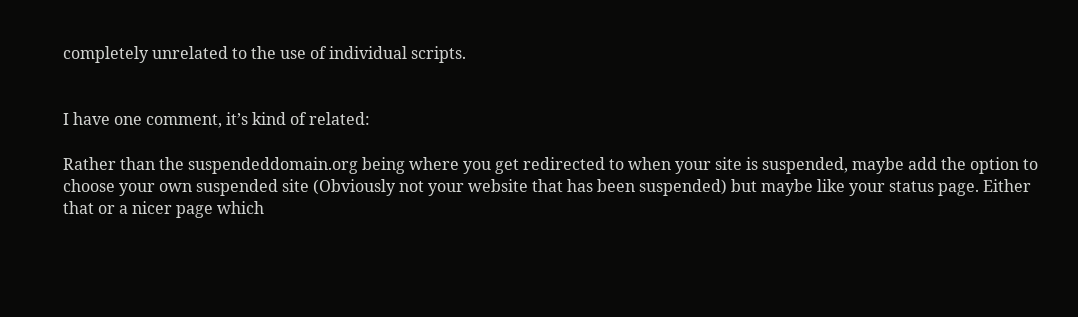completely unrelated to the use of individual scripts.


I have one comment, it’s kind of related:

Rather than the suspendeddomain.org being where you get redirected to when your site is suspended, maybe add the option to choose your own suspended site (Obviously not your website that has been suspended) but maybe like your status page. Either that or a nicer page which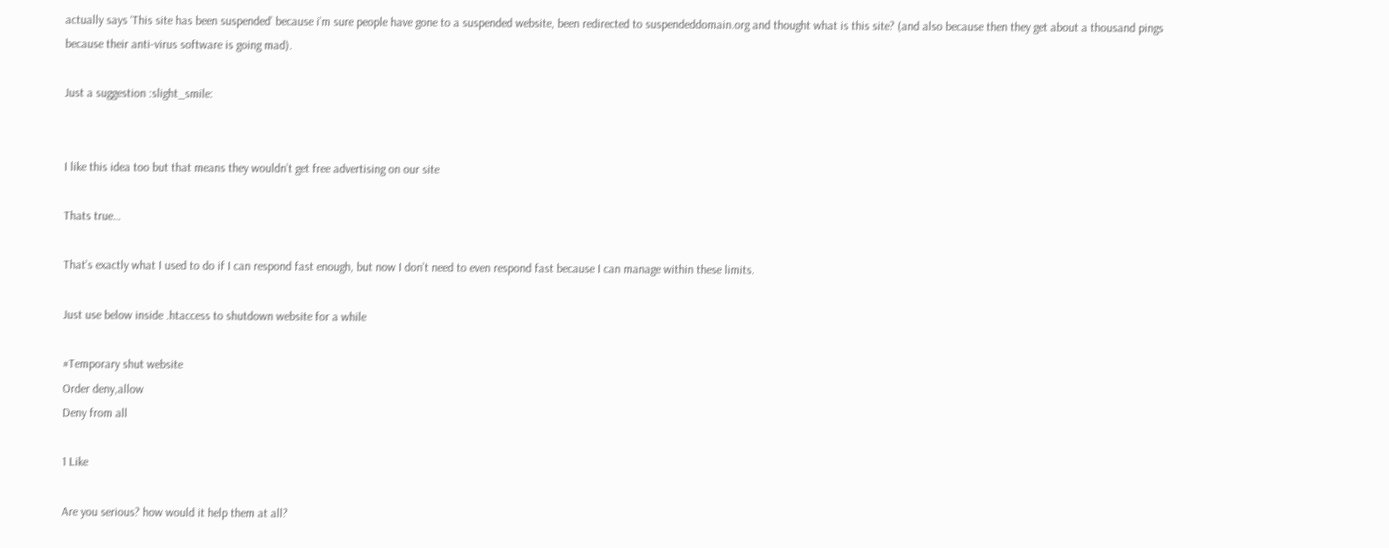actually says ‘This site has been suspended’ because i’m sure people have gone to a suspended website, been redirected to suspendeddomain.org and thought what is this site? (and also because then they get about a thousand pings because their anti-virus software is going mad).

Just a suggestion :slight_smile:


I like this idea too but that means they wouldn’t get free advertising on our site

Thats true…

That’s exactly what I used to do if I can respond fast enough, but now I don’t need to even respond fast because I can manage within these limits.

Just use below inside .htaccess to shutdown website for a while

#Temporary shut website
Order deny,allow
Deny from all

1 Like

Are you serious? how would it help them at all?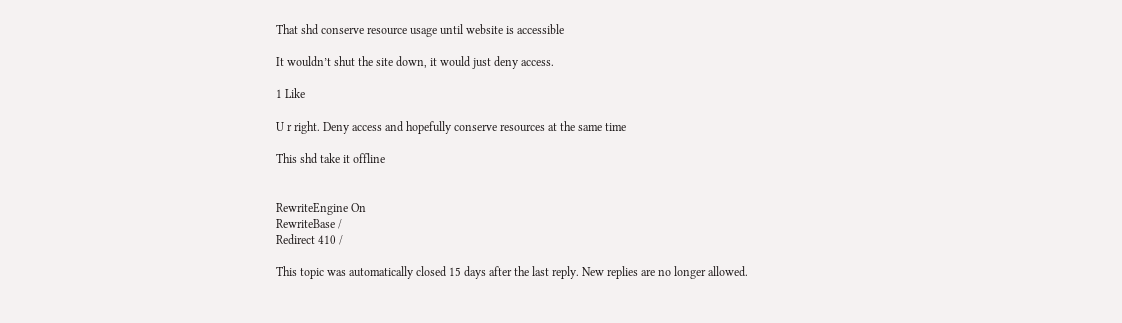That shd conserve resource usage until website is accessible

It wouldn’t shut the site down, it would just deny access.

1 Like

U r right. Deny access and hopefully conserve resources at the same time

This shd take it offline


RewriteEngine On
RewriteBase /
Redirect 410 /

This topic was automatically closed 15 days after the last reply. New replies are no longer allowed.